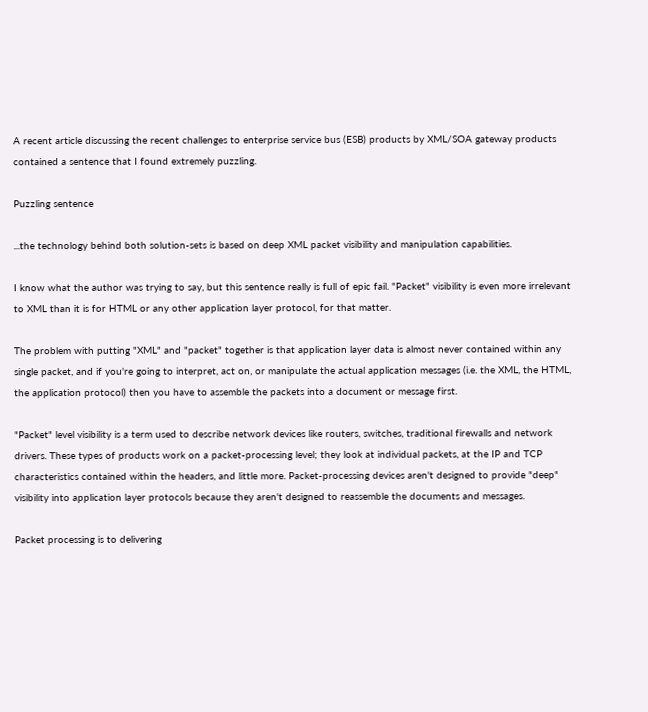A recent article discussing the recent challenges to enterprise service bus (ESB) products by XML/SOA gateway products contained a sentence that I found extremely puzzling.

Puzzling sentence

...the technology behind both solution-sets is based on deep XML packet visibility and manipulation capabilities.

I know what the author was trying to say, but this sentence really is full of epic fail. "Packet" visibility is even more irrelevant to XML than it is for HTML or any other application layer protocol, for that matter.

The problem with putting "XML" and "packet" together is that application layer data is almost never contained within any single packet, and if you're going to interpret, act on, or manipulate the actual application messages (i.e. the XML, the HTML, the application protocol) then you have to assemble the packets into a document or message first.

"Packet" level visibility is a term used to describe network devices like routers, switches, traditional firewalls and network drivers. These types of products work on a packet-processing level; they look at individual packets, at the IP and TCP characteristics contained within the headers, and little more. Packet-processing devices aren't designed to provide "deep" visibility into application layer protocols because they aren't designed to reassemble the documents and messages.

Packet processing is to delivering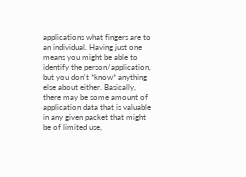applications what fingers are to an individual. Having just one means you might be able to identify the person/application, but you don't *know* anything else about either. Basically, there may be some amount of application data that is valuable in any given packet that might be of limited use,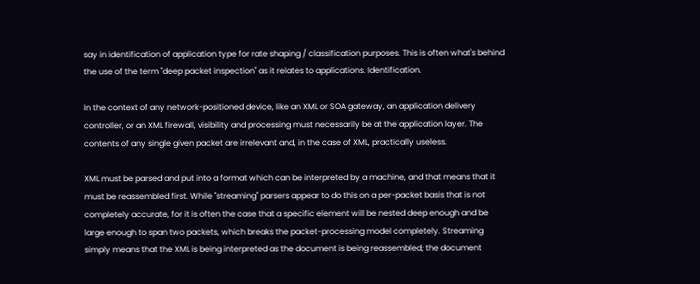say in identification of application type for rate shaping / classification purposes. This is often what's behind the use of the term "deep packet inspection" as it relates to applications. Identification.

In the context of any network-positioned device, like an XML or SOA gateway, an application delivery controller, or an XML firewall, visibility and processing must necessarily be at the application layer. The contents of any single given packet are irrelevant and, in the case of XML, practically useless.

XML must be parsed and put into a format which can be interpreted by a machine, and that means that it must be reassembled first. While "streaming" parsers appear to do this on a per-packet basis that is not completely accurate, for it is often the case that a specific element will be nested deep enough and be large enough to span two packets, which breaks the packet-processing model completely. Streaming simply means that the XML is being interpreted as the document is being reassembled; the document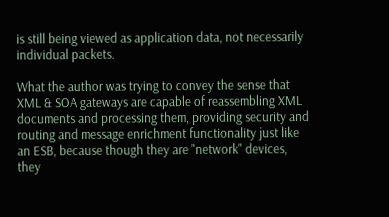is still being viewed as application data, not necessarily individual packets.

What the author was trying to convey the sense that XML & SOA gateways are capable of reassembling XML documents and processing them, providing security and routing and message enrichment functionality just like an ESB, because though they are "network" devices, they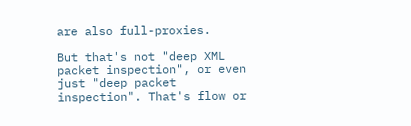are also full-proxies.

But that's not "deep XML packet inspection", or even just "deep packet inspection". That's flow or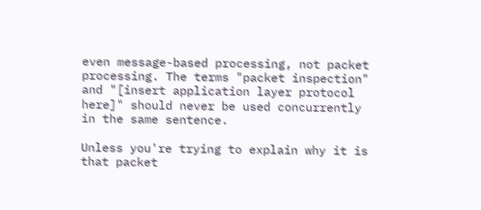even message-based processing, not packet processing. The terms "packet inspection" and "[insert application layer protocol here]" should never be used concurrently in the same sentence.

Unless you're trying to explain why it is that packet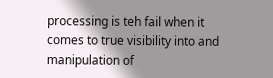processing is teh fail when it comes to true visibility into and manipulation of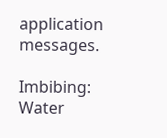application messages.

Imbibing: Water